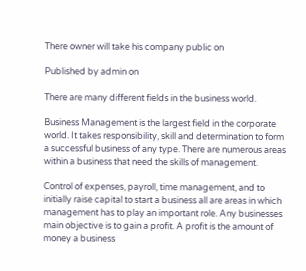There owner will take his company public on

Published by admin on

There are many different fields in the business world.

Business Management is the largest field in the corporate world. It takes responsibility, skill and determination to form a successful business of any type. There are numerous areas within a business that need the skills of management.

Control of expenses, payroll, time management, and to initially raise capital to start a business all are areas in which management has to play an important role. Any businesses main objective is to gain a profit. A profit is the amount of money a business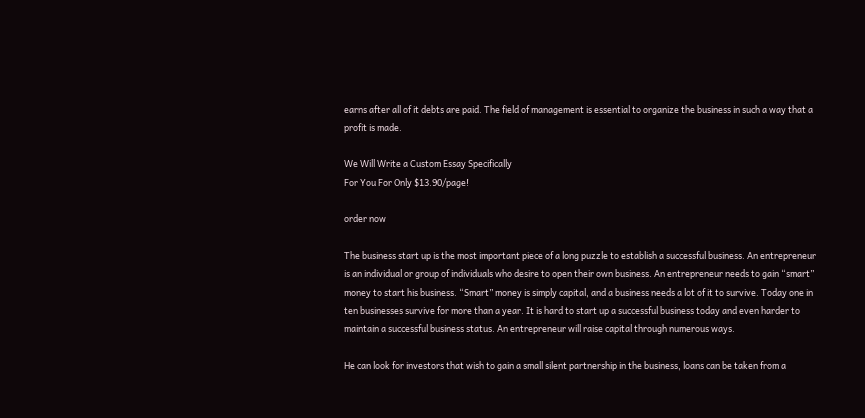earns after all of it debts are paid. The field of management is essential to organize the business in such a way that a profit is made.

We Will Write a Custom Essay Specifically
For You For Only $13.90/page!

order now

The business start up is the most important piece of a long puzzle to establish a successful business. An entrepreneur is an individual or group of individuals who desire to open their own business. An entrepreneur needs to gain “smart” money to start his business. “Smart” money is simply capital, and a business needs a lot of it to survive. Today one in ten businesses survive for more than a year. It is hard to start up a successful business today and even harder to maintain a successful business status. An entrepreneur will raise capital through numerous ways.

He can look for investors that wish to gain a small silent partnership in the business, loans can be taken from a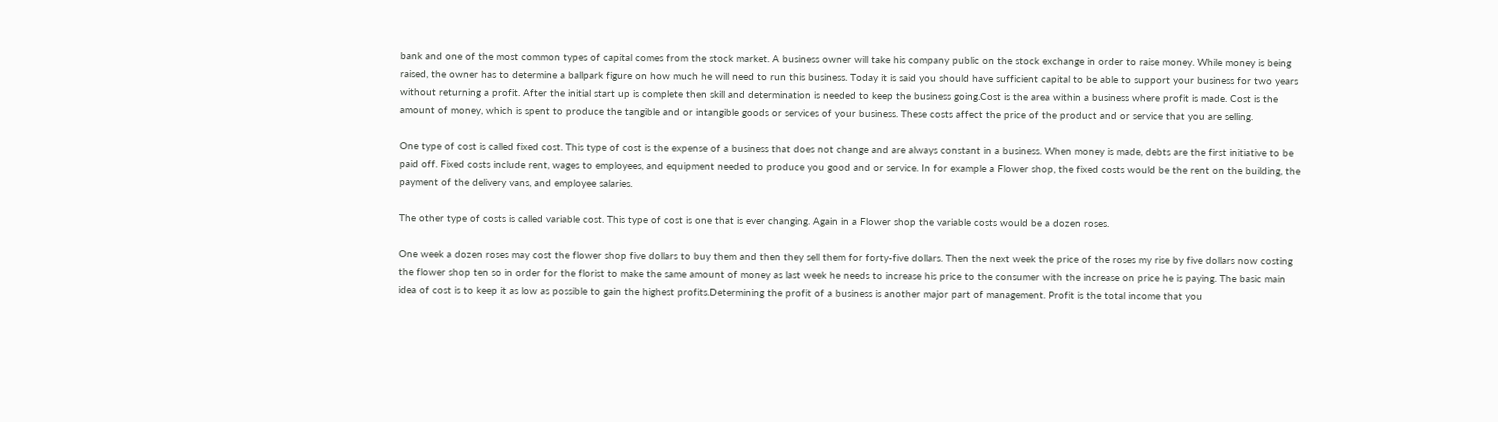bank and one of the most common types of capital comes from the stock market. A business owner will take his company public on the stock exchange in order to raise money. While money is being raised, the owner has to determine a ballpark figure on how much he will need to run this business. Today it is said you should have sufficient capital to be able to support your business for two years without returning a profit. After the initial start up is complete then skill and determination is needed to keep the business going.Cost is the area within a business where profit is made. Cost is the amount of money, which is spent to produce the tangible and or intangible goods or services of your business. These costs affect the price of the product and or service that you are selling.

One type of cost is called fixed cost. This type of cost is the expense of a business that does not change and are always constant in a business. When money is made, debts are the first initiative to be paid off. Fixed costs include rent, wages to employees, and equipment needed to produce you good and or service. In for example a Flower shop, the fixed costs would be the rent on the building, the payment of the delivery vans, and employee salaries.

The other type of costs is called variable cost. This type of cost is one that is ever changing. Again in a Flower shop the variable costs would be a dozen roses.

One week a dozen roses may cost the flower shop five dollars to buy them and then they sell them for forty-five dollars. Then the next week the price of the roses my rise by five dollars now costing the flower shop ten so in order for the florist to make the same amount of money as last week he needs to increase his price to the consumer with the increase on price he is paying. The basic main idea of cost is to keep it as low as possible to gain the highest profits.Determining the profit of a business is another major part of management. Profit is the total income that you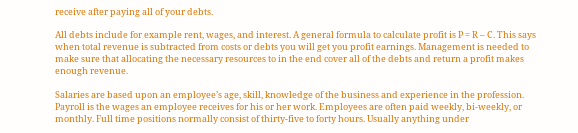receive after paying all of your debts.

All debts include for example rent, wages, and interest. A general formula to calculate profit is P = R – C. This says when total revenue is subtracted from costs or debts you will get you profit earnings. Management is needed to make sure that allocating the necessary resources to in the end cover all of the debts and return a profit makes enough revenue.

Salaries are based upon an employee’s age, skill, knowledge of the business and experience in the profession. Payroll is the wages an employee receives for his or her work. Employees are often paid weekly, bi-weekly, or monthly. Full time positions normally consist of thirty-five to forty hours. Usually anything under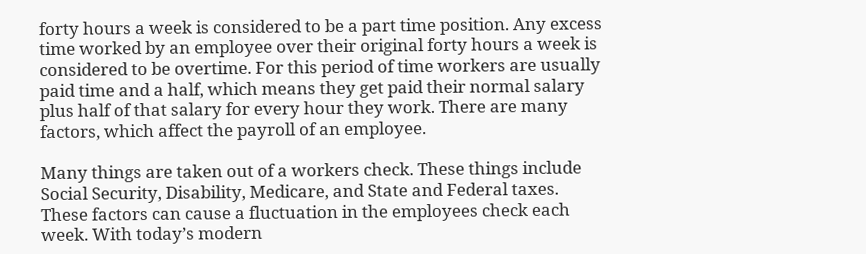forty hours a week is considered to be a part time position. Any excess time worked by an employee over their original forty hours a week is considered to be overtime. For this period of time workers are usually paid time and a half, which means they get paid their normal salary plus half of that salary for every hour they work. There are many factors, which affect the payroll of an employee.

Many things are taken out of a workers check. These things include Social Security, Disability, Medicare, and State and Federal taxes. These factors can cause a fluctuation in the employees check each week. With today’s modern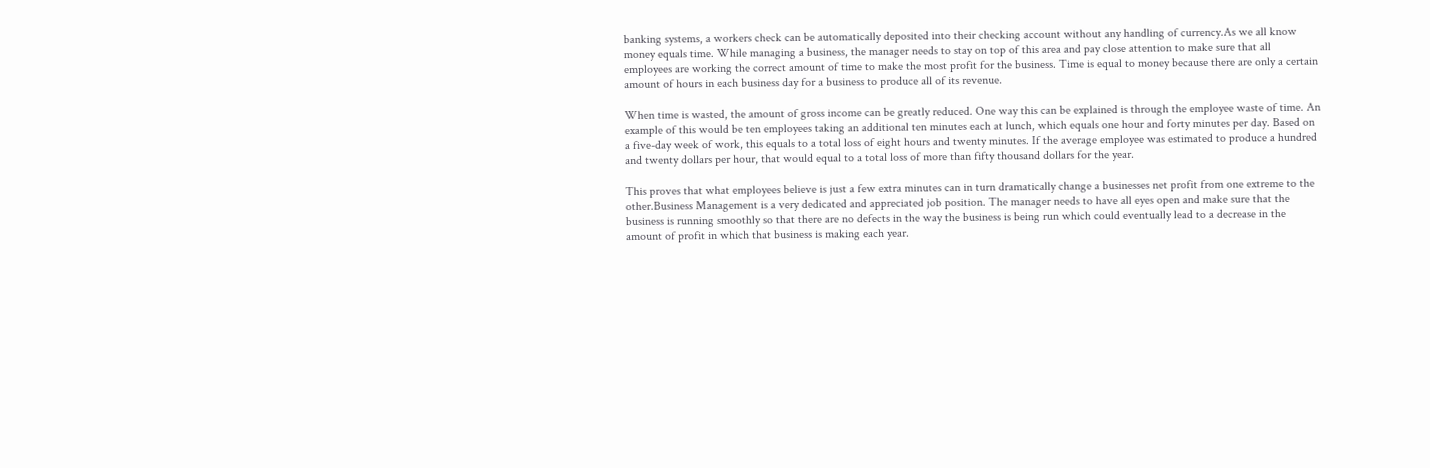banking systems, a workers check can be automatically deposited into their checking account without any handling of currency.As we all know money equals time. While managing a business, the manager needs to stay on top of this area and pay close attention to make sure that all employees are working the correct amount of time to make the most profit for the business. Time is equal to money because there are only a certain amount of hours in each business day for a business to produce all of its revenue.

When time is wasted, the amount of gross income can be greatly reduced. One way this can be explained is through the employee waste of time. An example of this would be ten employees taking an additional ten minutes each at lunch, which equals one hour and forty minutes per day. Based on a five-day week of work, this equals to a total loss of eight hours and twenty minutes. If the average employee was estimated to produce a hundred and twenty dollars per hour, that would equal to a total loss of more than fifty thousand dollars for the year.

This proves that what employees believe is just a few extra minutes can in turn dramatically change a businesses net profit from one extreme to the other.Business Management is a very dedicated and appreciated job position. The manager needs to have all eyes open and make sure that the business is running smoothly so that there are no defects in the way the business is being run which could eventually lead to a decrease in the amount of profit in which that business is making each year.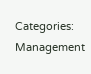Categories: Management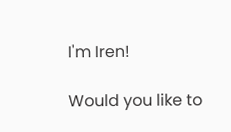I'm Iren!

Would you like to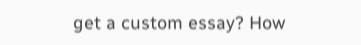get a custom essay? How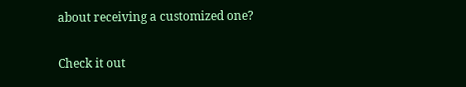about receiving a customized one?

Check it out